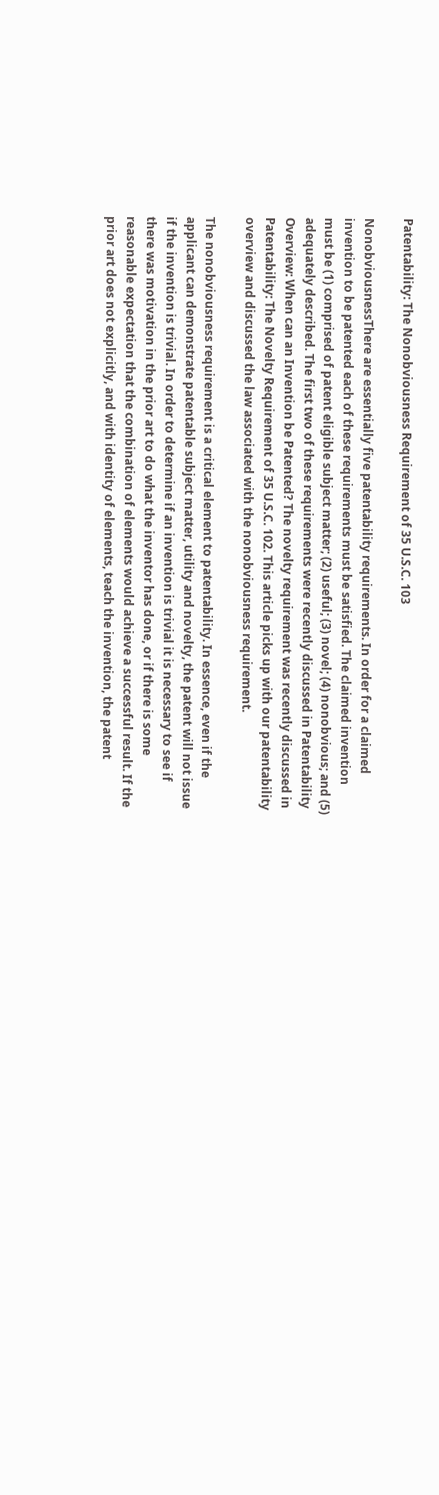Patentability: The Nonobviousness Requirement of 35 U.S.C. 103

NonobviousnessThere are essentially five patentability requirements. In order for a claimed invention to be patented each of these requirements must be satisfied. The claimed invention must be (1) comprised of patent eligible subject matter; (2) useful; (3) novel; (4) nonobvious; and (5) adequately described. The first two of these requirements were recently discussed in Patentability Overview: When can an Invention be Patented? The novelty requirement was recently discussed in Patentability: The Novelty Requirement of 35 U.S.C. 102. This article picks up with our patentability overview and discussed the law associated with the nonobviousness requirement.

The nonobviousness requirement is a critical element to patentability. In essence, even if the applicant can demonstrate patentable subject matter, utility and novelty, the patent will not issue if the invention is trivial. In order to determine if an invention is trivial it is necessary to see if there was motivation in the prior art to do what the inventor has done, or if there is some reasonable expectation that the combination of elements would achieve a successful result. If the prior art does not explicitly, and with identity of elements, teach the invention, the patent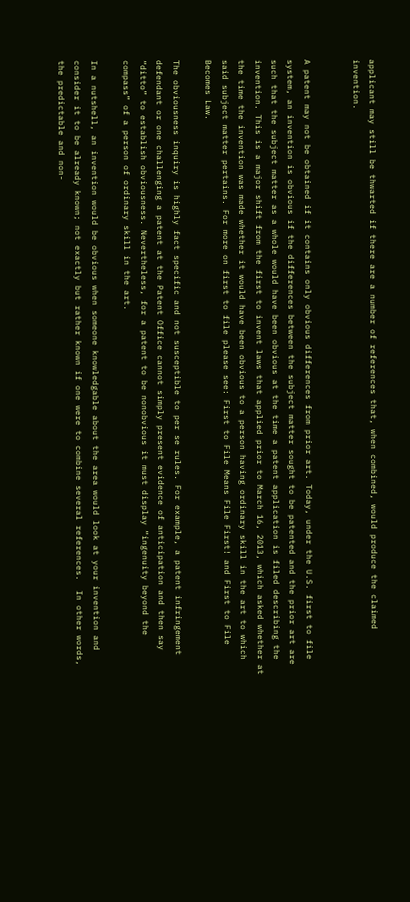applicant may still be thwarted if there are a number of references that, when combined, would produce the claimed invention.


A patent may not be obtained if it contains only obvious differences from prior art. Today, under the U.S. first to file system, an invention is obvious if the differences between the subject matter sought to be patented and the prior art are such that the subject matter as a whole would have been obvious at the time a patent application is filed describing the invention. This is a major shift from the first to invent laws that applied prior to March 16, 2013, which asked whether at the time the invention was made whether it would have been obvious to a person having ordinary skill in the art to which said subject matter pertains. For more on first to file please see: First to File Means File First! and First to File Becomes Law.

The obviousness inquiry is highly fact specific and not susceptible to per se rules. For example, a patent infringement defendant or one challenging a patent at the Patent Office cannot simply present evidence of anticipation and then say “ditto” to establish obviousness. Nevertheless, for a patent to be nonobvious it must display “ingenuity beyond the compass” of a person of ordinary skill in the art.

In a nutshell, an invention would be obvious when someone knowledgable about the area would look at your invention and consider it to be already known; not exactly but rather known if one were to combine several references.  In other words, the predictable and non-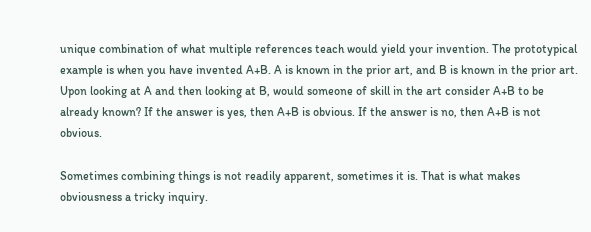unique combination of what multiple references teach would yield your invention. The prototypical example is when you have invented A+B. A is known in the prior art, and B is known in the prior art. Upon looking at A and then looking at B, would someone of skill in the art consider A+B to be already known? If the answer is yes, then A+B is obvious. If the answer is no, then A+B is not obvious.

Sometimes combining things is not readily apparent, sometimes it is. That is what makes obviousness a tricky inquiry.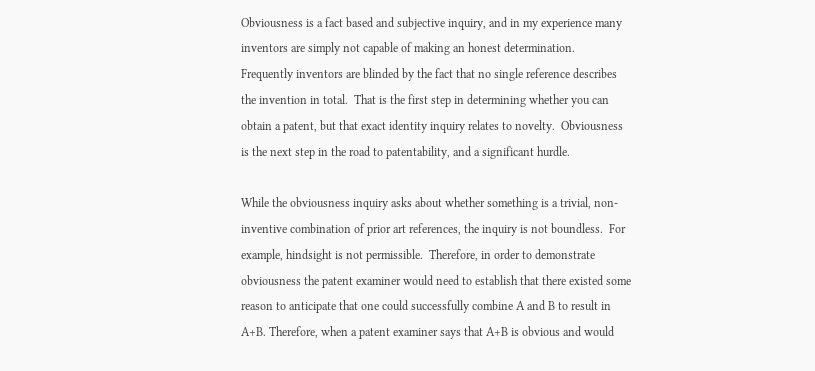Obviousness is a fact based and subjective inquiry, and in my experience many inventors are simply not capable of making an honest determination.  Frequently inventors are blinded by the fact that no single reference describes the invention in total.  That is the first step in determining whether you can obtain a patent, but that exact identity inquiry relates to novelty.  Obviousness is the next step in the road to patentability, and a significant hurdle.

While the obviousness inquiry asks about whether something is a trivial, non-inventive combination of prior art references, the inquiry is not boundless.  For example, hindsight is not permissible.  Therefore, in order to demonstrate obviousness the patent examiner would need to establish that there existed some reason to anticipate that one could successfully combine A and B to result in A+B. Therefore, when a patent examiner says that A+B is obvious and would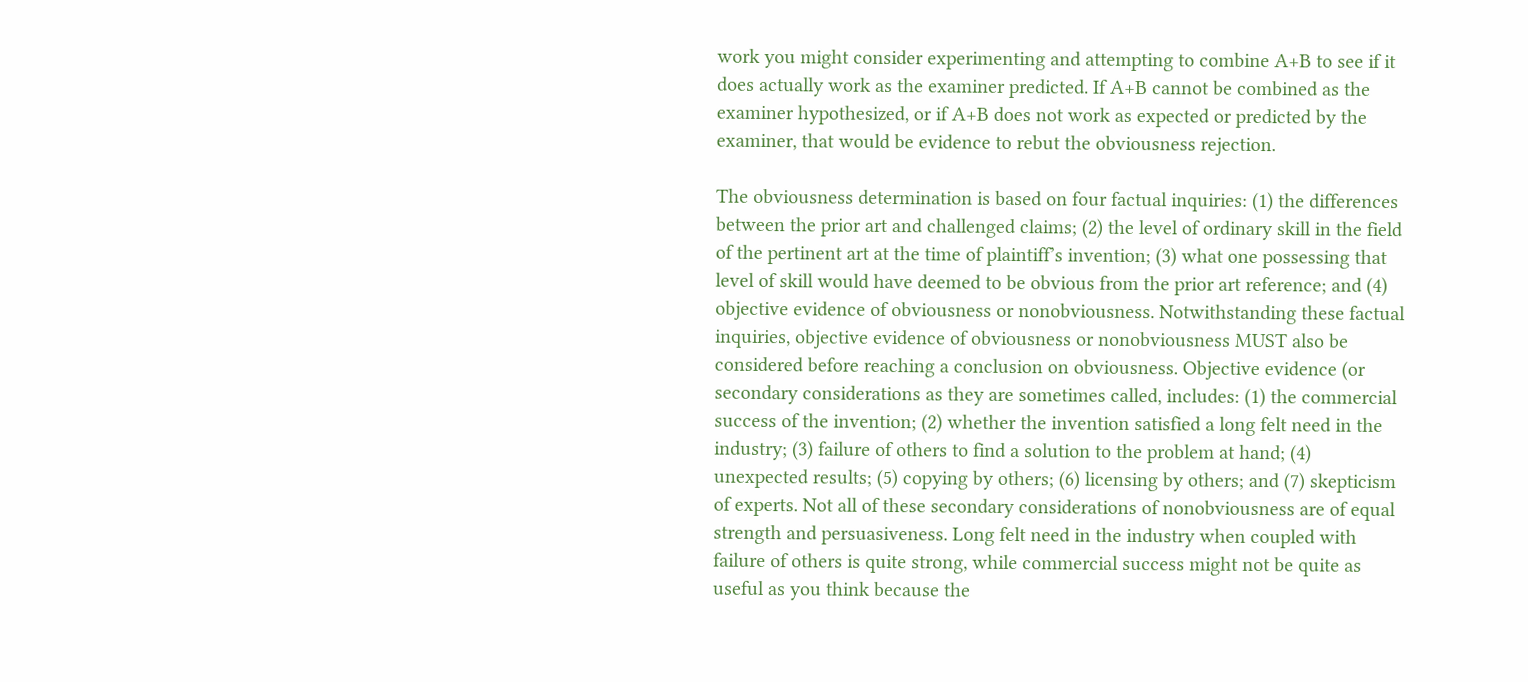work you might consider experimenting and attempting to combine A+B to see if it does actually work as the examiner predicted. If A+B cannot be combined as the examiner hypothesized, or if A+B does not work as expected or predicted by the examiner, that would be evidence to rebut the obviousness rejection.

The obviousness determination is based on four factual inquiries: (1) the differences between the prior art and challenged claims; (2) the level of ordinary skill in the field of the pertinent art at the time of plaintiff’s invention; (3) what one possessing that level of skill would have deemed to be obvious from the prior art reference; and (4) objective evidence of obviousness or nonobviousness. Notwithstanding these factual inquiries, objective evidence of obviousness or nonobviousness MUST also be considered before reaching a conclusion on obviousness. Objective evidence (or secondary considerations as they are sometimes called, includes: (1) the commercial success of the invention; (2) whether the invention satisfied a long felt need in the industry; (3) failure of others to find a solution to the problem at hand; (4) unexpected results; (5) copying by others; (6) licensing by others; and (7) skepticism of experts. Not all of these secondary considerations of nonobviousness are of equal strength and persuasiveness. Long felt need in the industry when coupled with failure of others is quite strong, while commercial success might not be quite as useful as you think because the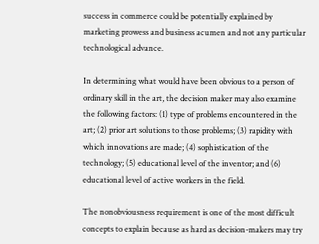success in commerce could be potentially explained by marketing prowess and business acumen and not any particular technological advance.

In determining what would have been obvious to a person of ordinary skill in the art, the decision maker may also examine the following factors: (1) type of problems encountered in the art; (2) prior art solutions to those problems; (3) rapidity with which innovations are made; (4) sophistication of the technology; (5) educational level of the inventor; and (6) educational level of active workers in the field.

The nonobviousness requirement is one of the most difficult concepts to explain because as hard as decision-makers may try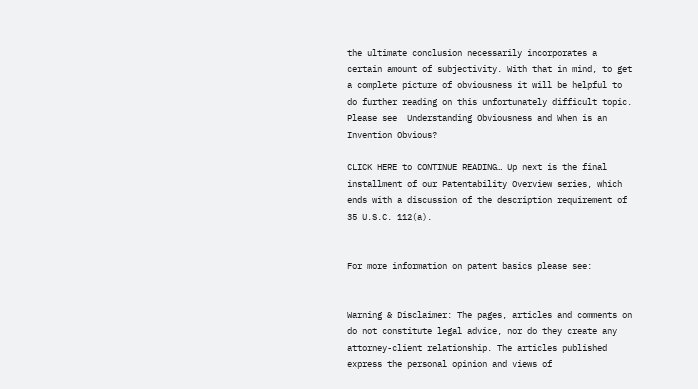the ultimate conclusion necessarily incorporates a certain amount of subjectivity. With that in mind, to get a complete picture of obviousness it will be helpful to do further reading on this unfortunately difficult topic. Please see  Understanding Obviousness and When is an Invention Obvious?

CLICK HERE to CONTINUE READING… Up next is the final installment of our Patentability Overview series, which ends with a discussion of the description requirement of 35 U.S.C. 112(a).


For more information on patent basics please see:


Warning & Disclaimer: The pages, articles and comments on do not constitute legal advice, nor do they create any attorney-client relationship. The articles published express the personal opinion and views of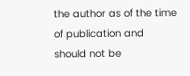the author as of the time of publication and should not be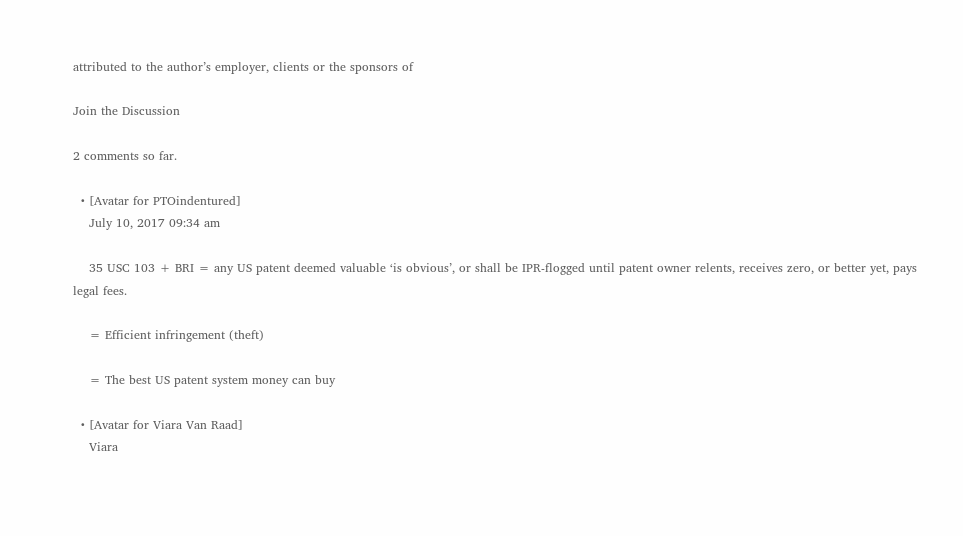attributed to the author’s employer, clients or the sponsors of

Join the Discussion

2 comments so far.

  • [Avatar for PTOindentured]
    July 10, 2017 09:34 am

    35 USC 103 + BRI = any US patent deemed valuable ‘is obvious’, or shall be IPR-flogged until patent owner relents, receives zero, or better yet, pays legal fees.

    = Efficient infringement (theft)

    = The best US patent system money can buy

  • [Avatar for Viara Van Raad]
    Viara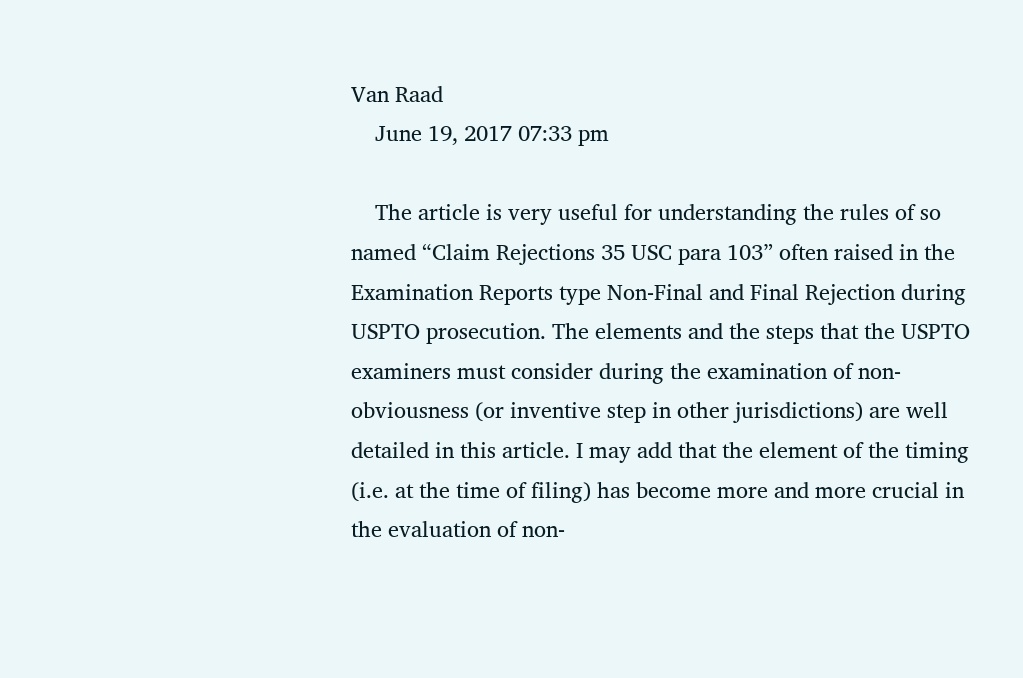Van Raad
    June 19, 2017 07:33 pm

    The article is very useful for understanding the rules of so named “Claim Rejections 35 USC para 103” often raised in the Examination Reports type Non-Final and Final Rejection during USPTO prosecution. The elements and the steps that the USPTO examiners must consider during the examination of non-obviousness (or inventive step in other jurisdictions) are well detailed in this article. I may add that the element of the timing (i.e. at the time of filing) has become more and more crucial in the evaluation of non-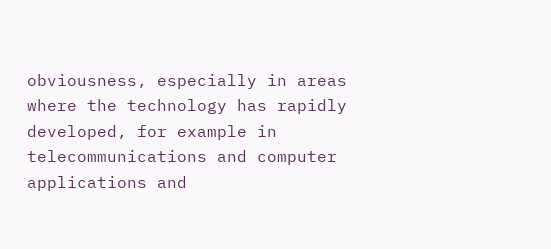obviousness, especially in areas where the technology has rapidly developed, for example in telecommunications and computer applications and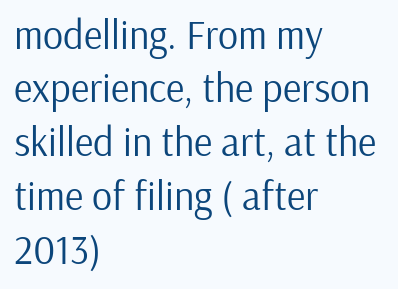modelling. From my experience, the person skilled in the art, at the time of filing ( after 2013)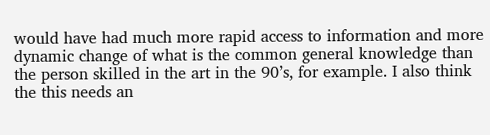would have had much more rapid access to information and more dynamic change of what is the common general knowledge than the person skilled in the art in the 90’s, for example. I also think the this needs an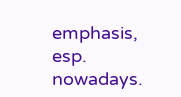emphasis, esp. nowadays.